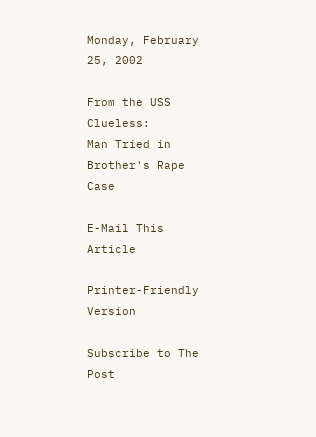Monday, February 25, 2002

From the USS Clueless:
Man Tried in Brother's Rape Case

E-Mail This Article

Printer-Friendly Version

Subscribe to The Post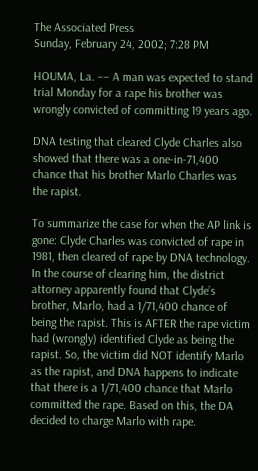The Associated Press
Sunday, February 24, 2002; 7:28 PM

HOUMA, La. –– A man was expected to stand trial Monday for a rape his brother was wrongly convicted of committing 19 years ago.

DNA testing that cleared Clyde Charles also showed that there was a one-in-71,400 chance that his brother Marlo Charles was the rapist.

To summarize the case for when the AP link is gone: Clyde Charles was convicted of rape in 1981, then cleared of rape by DNA technology. In the course of clearing him, the district attorney apparently found that Clyde’s brother, Marlo, had a 1/71,400 chance of being the rapist. This is AFTER the rape victim had (wrongly) identified Clyde as being the rapist. So, the victim did NOT identify Marlo as the rapist, and DNA happens to indicate that there is a 1/71,400 chance that Marlo committed the rape. Based on this, the DA decided to charge Marlo with rape.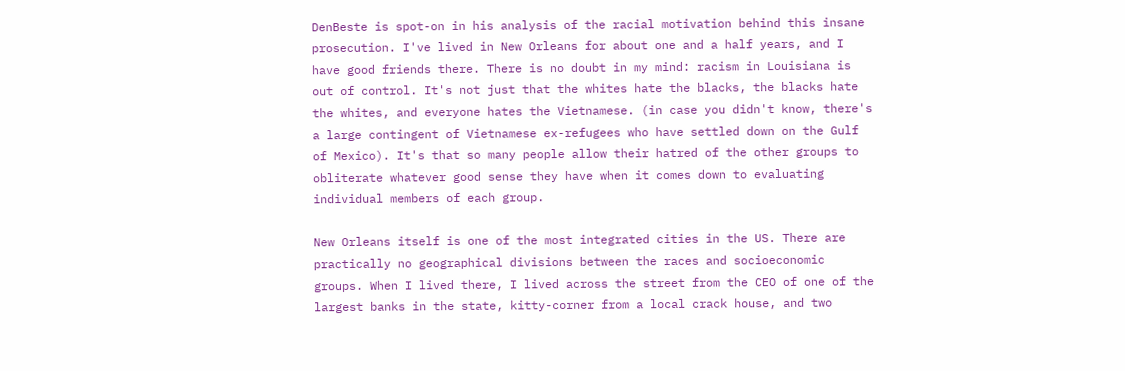DenBeste is spot-on in his analysis of the racial motivation behind this insane prosecution. I've lived in New Orleans for about one and a half years, and I have good friends there. There is no doubt in my mind: racism in Louisiana is out of control. It's not just that the whites hate the blacks, the blacks hate the whites, and everyone hates the Vietnamese. (in case you didn't know, there's a large contingent of Vietnamese ex-refugees who have settled down on the Gulf of Mexico). It's that so many people allow their hatred of the other groups to obliterate whatever good sense they have when it comes down to evaluating individual members of each group.

New Orleans itself is one of the most integrated cities in the US. There are practically no geographical divisions between the races and socioeconomic groups. When I lived there, I lived across the street from the CEO of one of the largest banks in the state, kitty-corner from a local crack house, and two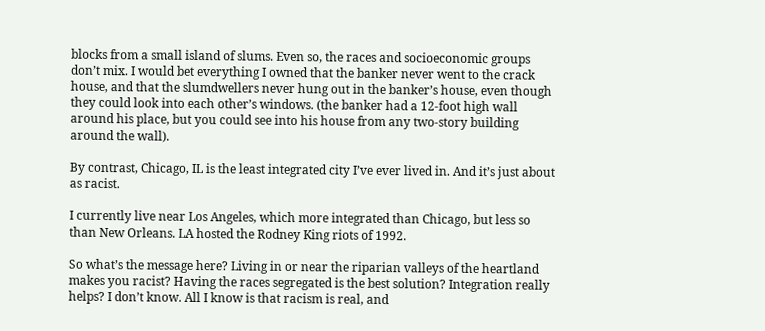blocks from a small island of slums. Even so, the races and socioeconomic groups don’t mix. I would bet everything I owned that the banker never went to the crack house, and that the slumdwellers never hung out in the banker’s house, even though they could look into each other’s windows. (the banker had a 12-foot high wall around his place, but you could see into his house from any two-story building around the wall).

By contrast, Chicago, IL is the least integrated city I’ve ever lived in. And it’s just about as racist.

I currently live near Los Angeles, which more integrated than Chicago, but less so than New Orleans. LA hosted the Rodney King riots of 1992.

So what’s the message here? Living in or near the riparian valleys of the heartland makes you racist? Having the races segregated is the best solution? Integration really helps? I don’t know. All I know is that racism is real, and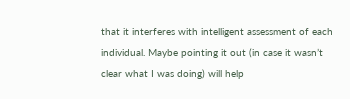that it interferes with intelligent assessment of each individual. Maybe pointing it out (in case it wasn’t clear what I was doing) will help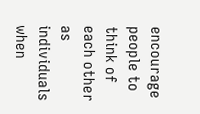encourage people to think of each other as individuals when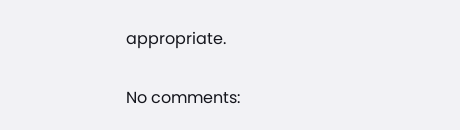appropriate.

No comments: